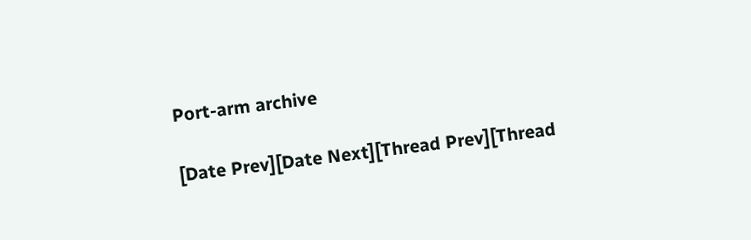Port-arm archive

[Date Prev][Date Next][Thread Prev][Thread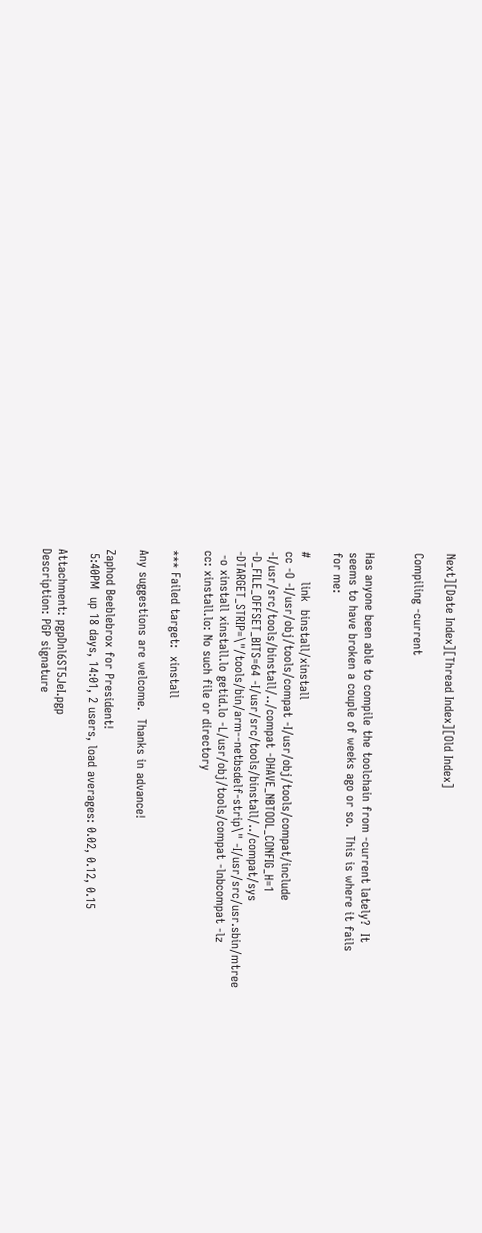Next][Date Index][Thread Index][Old Index]

Compiling -current


Has anyone been able to compile the toolchain from -current lately?  It
seems to have broken a couple of weeks ago or so.  This is where it fails
for me:

#      link  binstall/xinstall
cc -O -I/usr/obj/tools/compat -I/usr/obj/tools/compat/include
-I/usr/src/tools/binstall/../compat -DHAVE_NBTOOL_CONFIG_H=1
-D_FILE_OFFSET_BITS=64 -I/usr/src/tools/binstall/../compat/sys
-DTARGET_STRIP=\"/tools/bin/arm--netbsdelf-strip\" -I/usr/src/usr.sbin/mtree
 -o xinstall xinstall.lo getid.lo -L/usr/obj/tools/compat -lnbcompat -lz
cc: xinstall.lo: No such file or directory

*** Failed target:  xinstall

Any suggestions are welcome.  Thanks in advance!

Zaphod Beeblebrox for President!
 5:40PM  up 18 days, 14:01, 2 users, load averages: 0.02, 0.12, 0.15

Attachment: pgpDnl6ST5JeI.pgp
Description: PGP signature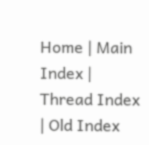Home | Main Index | Thread Index | Old Index